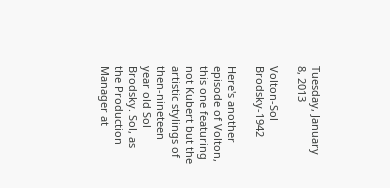Tuesday, January 8, 2013

Volton-Sol Brodsky-1942

Here's another episode of Volton, this one featuring not Kubert but the artistic stylings of then-nineteen year old Sol Brodsky. Sol, as the Production Manager at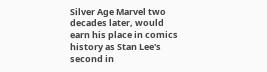Silver Age Marvel two decades later, would earn his place in comics history as Stan Lee's second in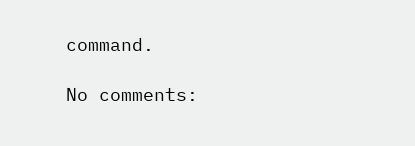command.

No comments: